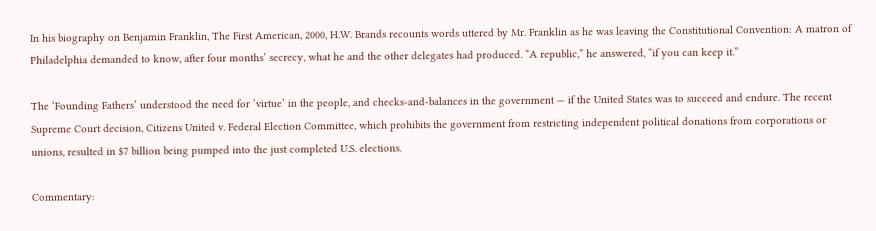In his biography on Benjamin Franklin, The First American, 2000, H.W. Brands recounts words uttered by Mr. Franklin as he was leaving the Constitutional Convention: A matron of Philadelphia demanded to know, after four months’ secrecy, what he and the other delegates had produced. “A republic,” he answered, “if you can keep it.”

The ‘Founding Fathers’ understood the need for ‘virtue’ in the people, and checks-and-balances in the government — if the United States was to succeed and endure. The recent Supreme Court decision, Citizens United v. Federal Election Committee, which prohibits the government from restricting independent political donations from corporations or unions, resulted in $7 billion being pumped into the just completed U.S. elections.

Commentary: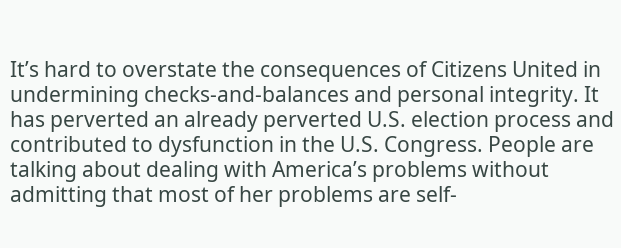It’s hard to overstate the consequences of Citizens United in undermining checks-and-balances and personal integrity. It has perverted an already perverted U.S. election process and contributed to dysfunction in the U.S. Congress. People are talking about dealing with America’s problems without admitting that most of her problems are self-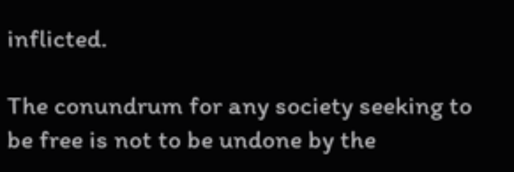inflicted.

The conundrum for any society seeking to be free is not to be undone by the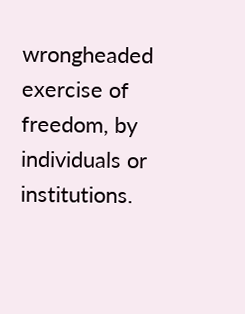wrongheaded exercise of freedom, by individuals or institutions.